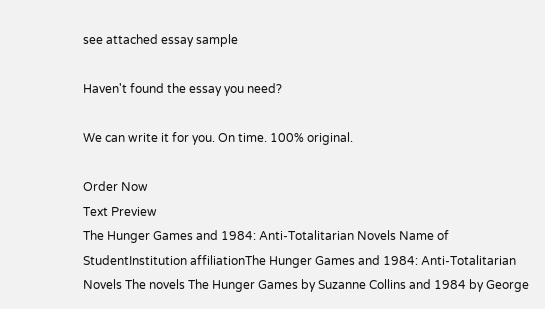see attached essay sample

Haven't found the essay you need?

We can write it for you. On time. 100% original.

Order Now
Text Preview
The Hunger Games and 1984: Anti-Totalitarian Novels Name of StudentInstitution affiliationThe Hunger Games and 1984: Anti-Totalitarian Novels The novels The Hunger Games by Suzanne Collins and 1984 by George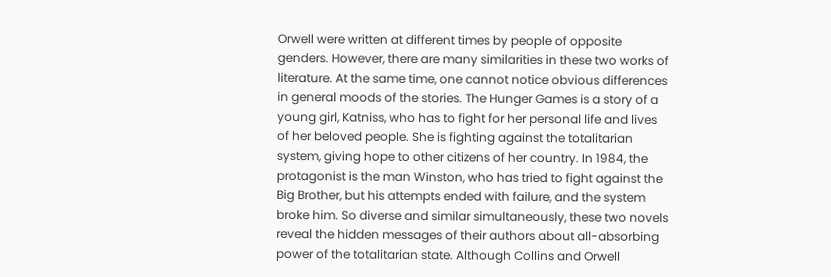Orwell were written at different times by people of opposite genders. However, there are many similarities in these two works of literature. At the same time, one cannot notice obvious differences in general moods of the stories. The Hunger Games is a story of a young girl, Katniss, who has to fight for her personal life and lives of her beloved people. She is fighting against the totalitarian system, giving hope to other citizens of her country. In 1984, the protagonist is the man Winston, who has tried to fight against the Big Brother, but his attempts ended with failure, and the system broke him. So diverse and similar simultaneously, these two novels reveal the hidden messages of their authors about all-absorbing power of the totalitarian state. Although Collins and Orwell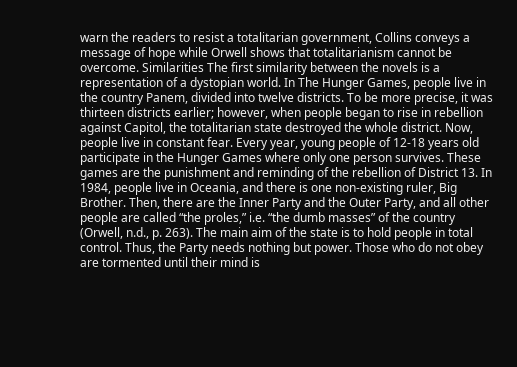warn the readers to resist a totalitarian government, Collins conveys a message of hope while Orwell shows that totalitarianism cannot be overcome. Similarities The first similarity between the novels is a representation of a dystopian world. In The Hunger Games, people live in the country Panem, divided into twelve districts. To be more precise, it was thirteen districts earlier; however, when people began to rise in rebellion against Capitol, the totalitarian state destroyed the whole district. Now, people live in constant fear. Every year, young people of 12-18 years old participate in the Hunger Games where only one person survives. These games are the punishment and reminding of the rebellion of District 13. In 1984, people live in Oceania, and there is one non-existing ruler, Big Brother. Then, there are the Inner Party and the Outer Party, and all other people are called “the proles,” i.e. “the dumb masses” of the country (Orwell, n.d., p. 263). The main aim of the state is to hold people in total control. Thus, the Party needs nothing but power. Those who do not obey are tormented until their mind is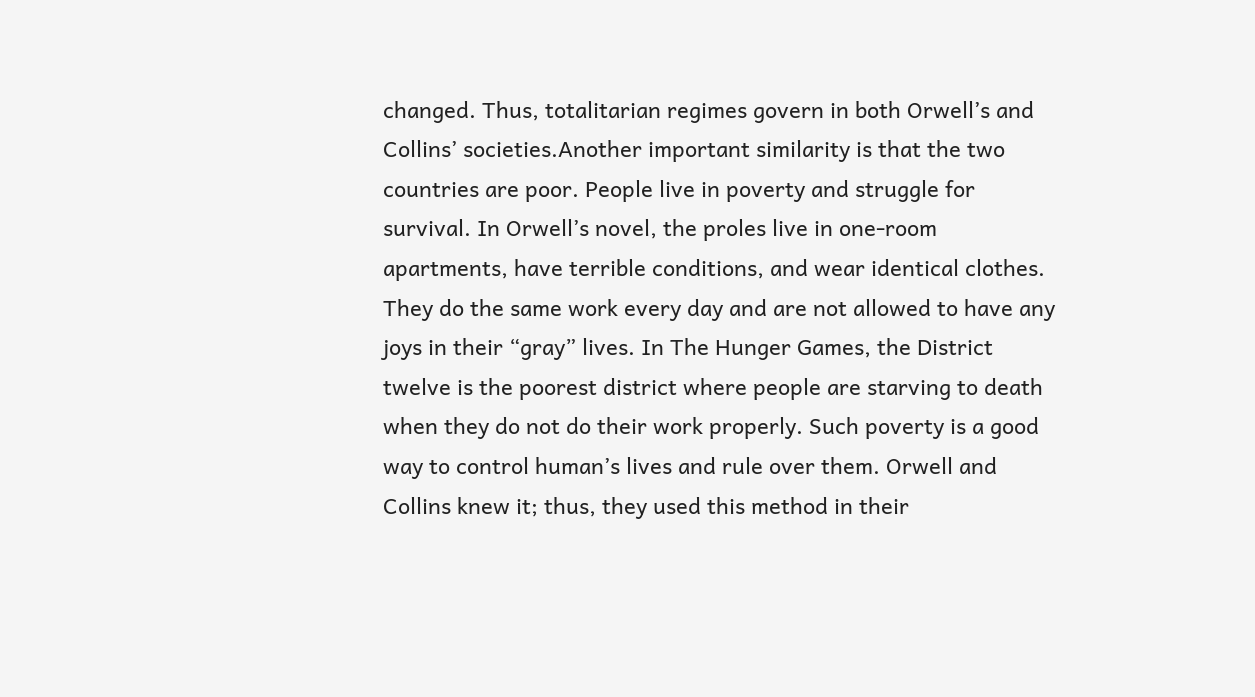changed. Thus, totalitarian regimes govern in both Orwell’s and Collins’ societies.Another important similarity is that the two countries are poor. People live in poverty and struggle for survival. In Orwell’s novel, the proles live in one-room apartments, have terrible conditions, and wear identical clothes. They do the same work every day and are not allowed to have any joys in their “gray” lives. In The Hunger Games, the District twelve is the poorest district where people are starving to death when they do not do their work properly. Such poverty is a good way to control human’s lives and rule over them. Orwell and Collins knew it; thus, they used this method in their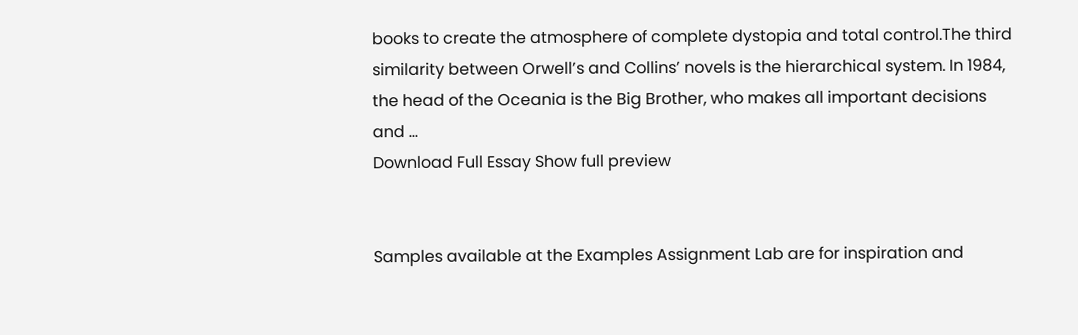books to create the atmosphere of complete dystopia and total control.The third similarity between Orwell’s and Collins’ novels is the hierarchical system. In 1984, the head of the Oceania is the Big Brother, who makes all important decisions and …
Download Full Essay Show full preview


Samples available at the Examples Assignment Lab are for inspiration and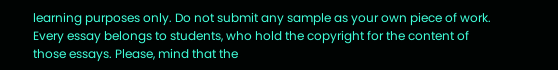learning purposes only. Do not submit any sample as your own piece of work. Every essay belongs to students, who hold the copyright for the content of those essays. Please, mind that the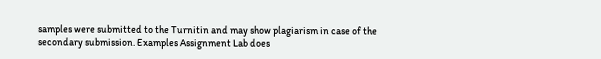samples were submitted to the Turnitin and may show plagiarism in case of the secondary submission. Examples Assignment Lab does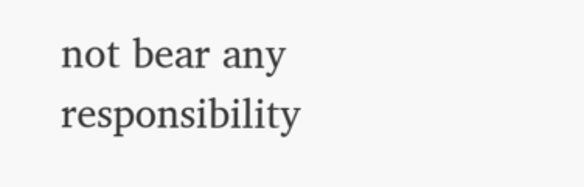not bear any responsibility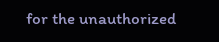for the unauthorized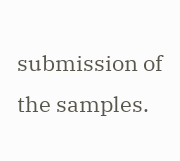submission of the samples.